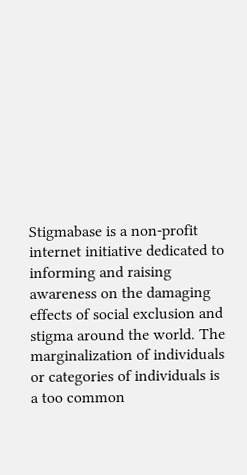Stigmabase is a non-profit internet initiative dedicated to informing and raising awareness on the damaging effects of social exclusion and stigma around the world. The marginalization of individuals or categories of individuals is a too common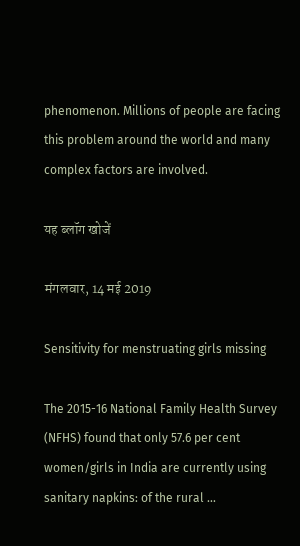phenomenon. Millions of people are facing this problem around the world and many complex factors are involved.

यह ब्लॉग खोजें

मंगलवार, 14 मई 2019

Sensitivity for menstruating girls missing

The 2015-16 National Family Health Survey (NFHS) found that only 57.6 per cent women/girls in India are currently using sanitary napkins: of the rural ...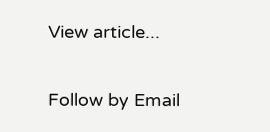View article...

Follow by Email